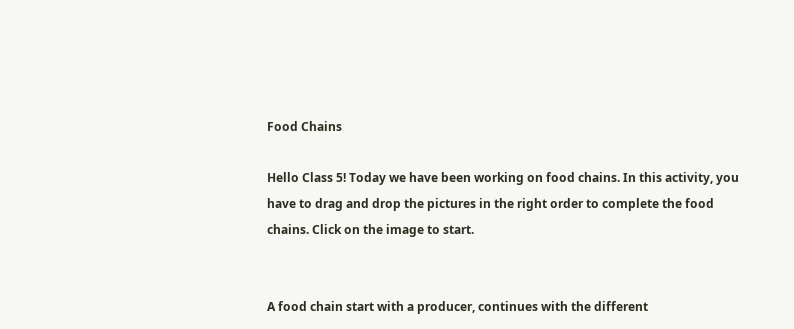Food Chains

Hello Class 5! Today we have been working on food chains. In this activity, you have to drag and drop the pictures in the right order to complete the food chains. Click on the image to start.


A food chain start with a producer, continues with the different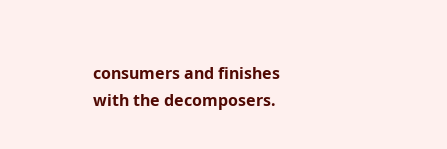consumers and finishes with the decomposers.